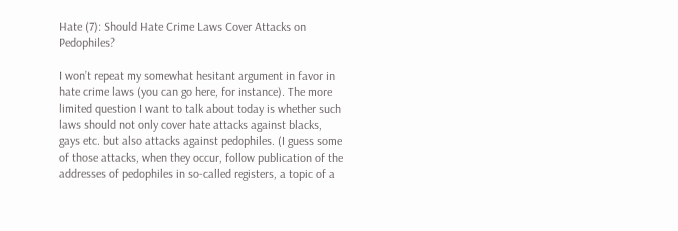Hate (7): Should Hate Crime Laws Cover Attacks on Pedophiles?

I won’t repeat my somewhat hesitant argument in favor in hate crime laws (you can go here, for instance). The more limited question I want to talk about today is whether such laws should not only cover hate attacks against blacks, gays etc. but also attacks against pedophiles. (I guess some of those attacks, when they occur, follow publication of the addresses of pedophiles in so-called registers, a topic of a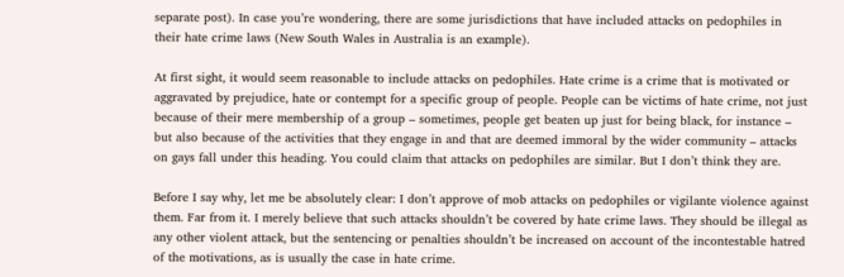separate post). In case you’re wondering, there are some jurisdictions that have included attacks on pedophiles in their hate crime laws (New South Wales in Australia is an example).

At first sight, it would seem reasonable to include attacks on pedophiles. Hate crime is a crime that is motivated or aggravated by prejudice, hate or contempt for a specific group of people. People can be victims of hate crime, not just because of their mere membership of a group – sometimes, people get beaten up just for being black, for instance – but also because of the activities that they engage in and that are deemed immoral by the wider community – attacks on gays fall under this heading. You could claim that attacks on pedophiles are similar. But I don’t think they are.

Before I say why, let me be absolutely clear: I don’t approve of mob attacks on pedophiles or vigilante violence against them. Far from it. I merely believe that such attacks shouldn’t be covered by hate crime laws. They should be illegal as any other violent attack, but the sentencing or penalties shouldn’t be increased on account of the incontestable hatred of the motivations, as is usually the case in hate crime.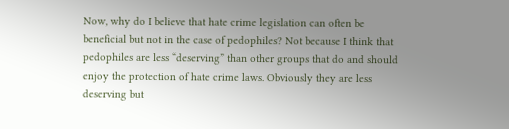Now, why do I believe that hate crime legislation can often be beneficial but not in the case of pedophiles? Not because I think that pedophiles are less “deserving” than other groups that do and should enjoy the protection of hate crime laws. Obviously they are less deserving but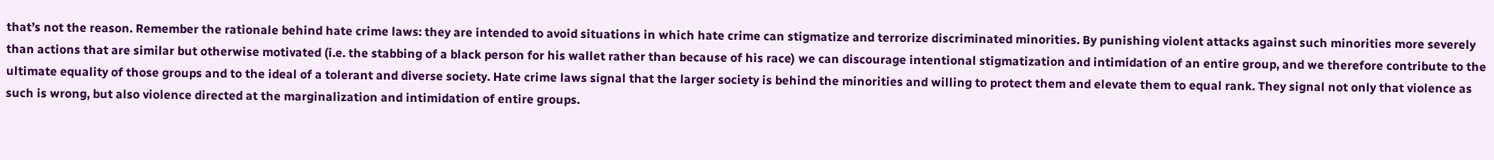that’s not the reason. Remember the rationale behind hate crime laws: they are intended to avoid situations in which hate crime can stigmatize and terrorize discriminated minorities. By punishing violent attacks against such minorities more severely than actions that are similar but otherwise motivated (i.e. the stabbing of a black person for his wallet rather than because of his race) we can discourage intentional stigmatization and intimidation of an entire group, and we therefore contribute to the ultimate equality of those groups and to the ideal of a tolerant and diverse society. Hate crime laws signal that the larger society is behind the minorities and willing to protect them and elevate them to equal rank. They signal not only that violence as such is wrong, but also violence directed at the marginalization and intimidation of entire groups.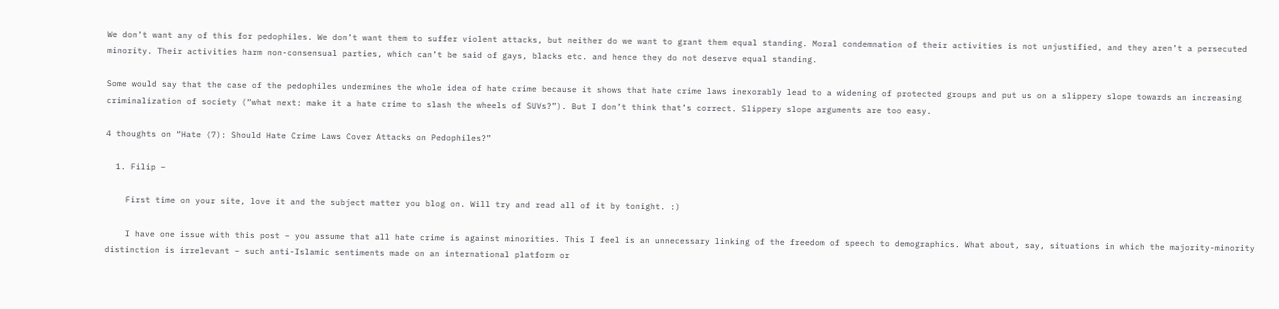We don’t want any of this for pedophiles. We don’t want them to suffer violent attacks, but neither do we want to grant them equal standing. Moral condemnation of their activities is not unjustified, and they aren’t a persecuted minority. Their activities harm non-consensual parties, which can’t be said of gays, blacks etc. and hence they do not deserve equal standing.

Some would say that the case of the pedophiles undermines the whole idea of hate crime because it shows that hate crime laws inexorably lead to a widening of protected groups and put us on a slippery slope towards an increasing criminalization of society (“what next: make it a hate crime to slash the wheels of SUVs?”). But I don’t think that’s correct. Slippery slope arguments are too easy.

4 thoughts on “Hate (7): Should Hate Crime Laws Cover Attacks on Pedophiles?”

  1. Filip –

    First time on your site, love it and the subject matter you blog on. Will try and read all of it by tonight. :)

    I have one issue with this post – you assume that all hate crime is against minorities. This I feel is an unnecessary linking of the freedom of speech to demographics. What about, say, situations in which the majority-minority distinction is irrelevant – such anti-Islamic sentiments made on an international platform or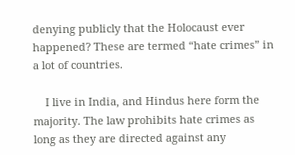denying publicly that the Holocaust ever happened? These are termed “hate crimes” in a lot of countries.

    I live in India, and Hindus here form the majority. The law prohibits hate crimes as long as they are directed against any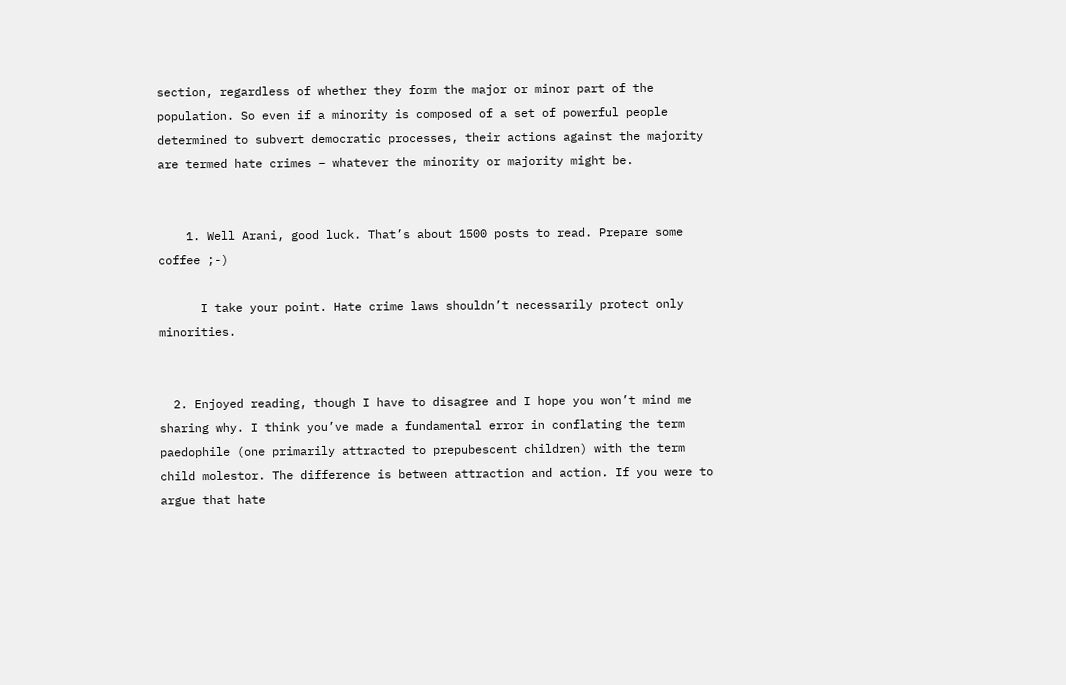section, regardless of whether they form the major or minor part of the population. So even if a minority is composed of a set of powerful people determined to subvert democratic processes, their actions against the majority are termed hate crimes – whatever the minority or majority might be.


    1. Well Arani, good luck. That’s about 1500 posts to read. Prepare some coffee ;-)

      I take your point. Hate crime laws shouldn’t necessarily protect only minorities.


  2. Enjoyed reading, though I have to disagree and I hope you won’t mind me sharing why. I think you’ve made a fundamental error in conflating the term paedophile (one primarily attracted to prepubescent children) with the term child molestor. The difference is between attraction and action. If you were to argue that hate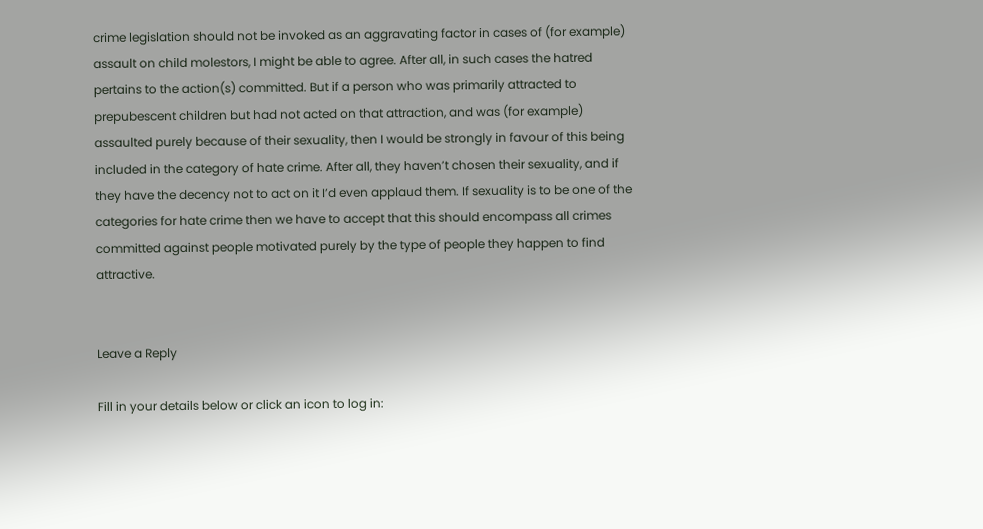crime legislation should not be invoked as an aggravating factor in cases of (for example) assault on child molestors, I might be able to agree. After all, in such cases the hatred pertains to the action(s) committed. But if a person who was primarily attracted to prepubescent children but had not acted on that attraction, and was (for example) assaulted purely because of their sexuality, then I would be strongly in favour of this being included in the category of hate crime. After all, they haven’t chosen their sexuality, and if they have the decency not to act on it I’d even applaud them. If sexuality is to be one of the categories for hate crime then we have to accept that this should encompass all crimes committed against people motivated purely by the type of people they happen to find attractive.


Leave a Reply

Fill in your details below or click an icon to log in: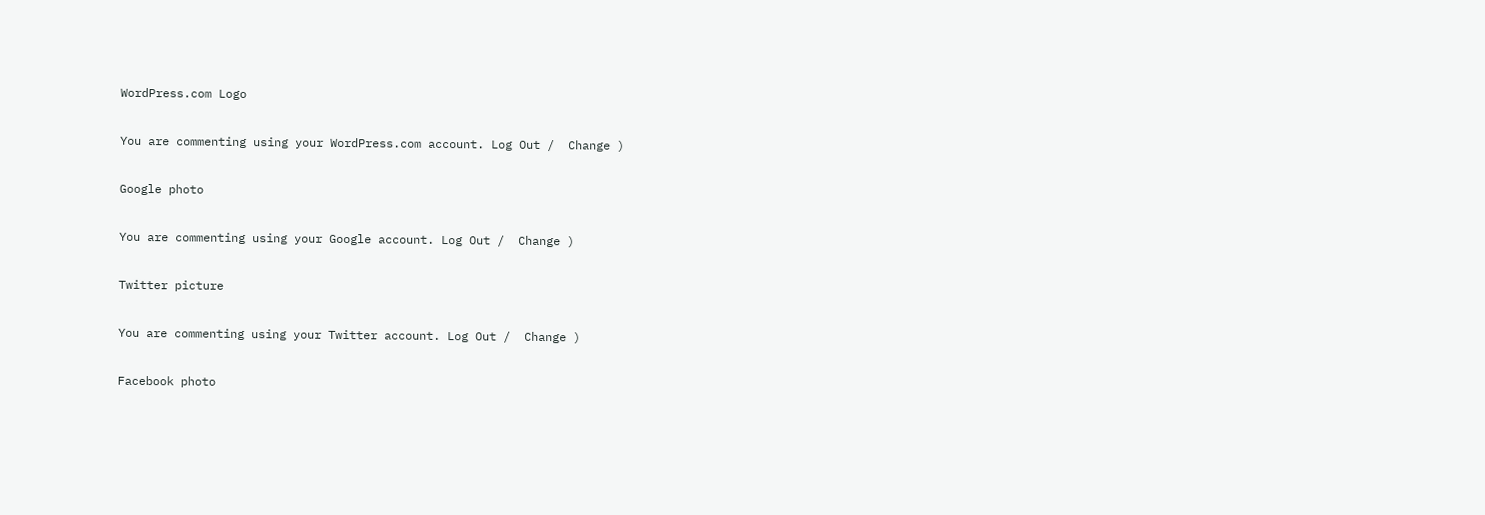WordPress.com Logo

You are commenting using your WordPress.com account. Log Out /  Change )

Google photo

You are commenting using your Google account. Log Out /  Change )

Twitter picture

You are commenting using your Twitter account. Log Out /  Change )

Facebook photo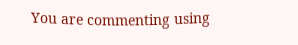You are commenting using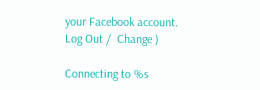your Facebook account. Log Out /  Change )

Connecting to %s